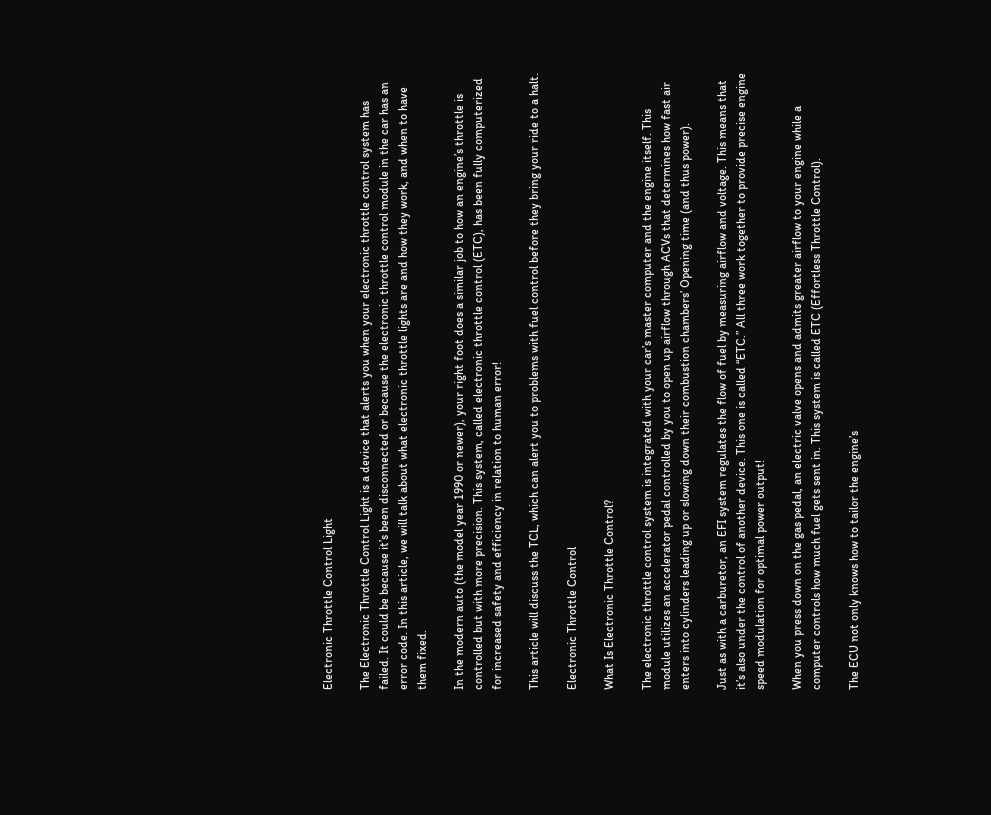Electronic Throttle Control Light

The Electronic Throttle Control Light is a device that alerts you when your electronic throttle control system has failed. It could be because it’s been disconnected or because the electronic throttle control module in the car has an error code. In this article, we will talk about what electronic throttle lights are and how they work, and when to have them fixed.

In the modern auto (the model year 1990 or newer), your right foot does a similar job to how an engine’s throttle is controlled but with more precision. This system, called electronic throttle control (ETC), has been fully computerized for increased safety and efficiency in relation to human error!

This article will discuss the TCL, which can alert you to problems with fuel control before they bring your ride to a halt.

Electronic Throttle Control

What Is Electronic Throttle Control?

The electronic throttle control system is integrated with your car’s master computer and the engine itself. This module utilizes an accelerator pedal controlled by you to open up airflow through ACVs that determines how fast air enters into cylinders leading up or slowing down their combustion chambers’ Opening time (and thus power).

Just as with a carburetor, an EFI system regulates the flow of fuel by measuring airflow and voltage. This means that it’s also under the control of another device. This one is called “ETC.” All three work together to provide precise engine speed modulation for optimal power output!

When you press down on the gas pedal, an electric valve opens and admits greater airflow to your engine while a computer controls how much fuel gets sent in. This system is called ETC (Effortless Throttle Control).

The ECU not only knows how to tailor the engine’s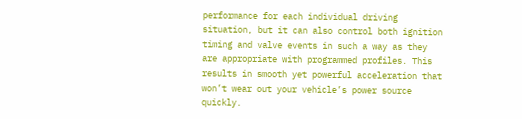performance for each individual driving situation, but it can also control both ignition timing and valve events in such a way as they are appropriate with programmed profiles. This results in smooth yet powerful acceleration that won’t wear out your vehicle’s power source quickly.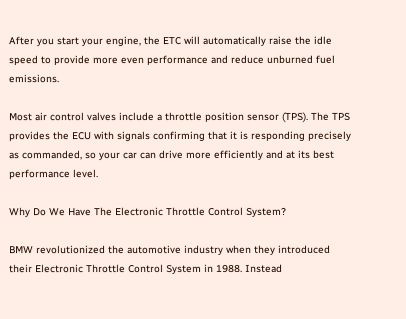After you start your engine, the ETC will automatically raise the idle speed to provide more even performance and reduce unburned fuel emissions.

Most air control valves include a throttle position sensor (TPS). The TPS provides the ECU with signals confirming that it is responding precisely as commanded, so your car can drive more efficiently and at its best performance level.

Why Do We Have The Electronic Throttle Control System?

BMW revolutionized the automotive industry when they introduced their Electronic Throttle Control System in 1988. Instead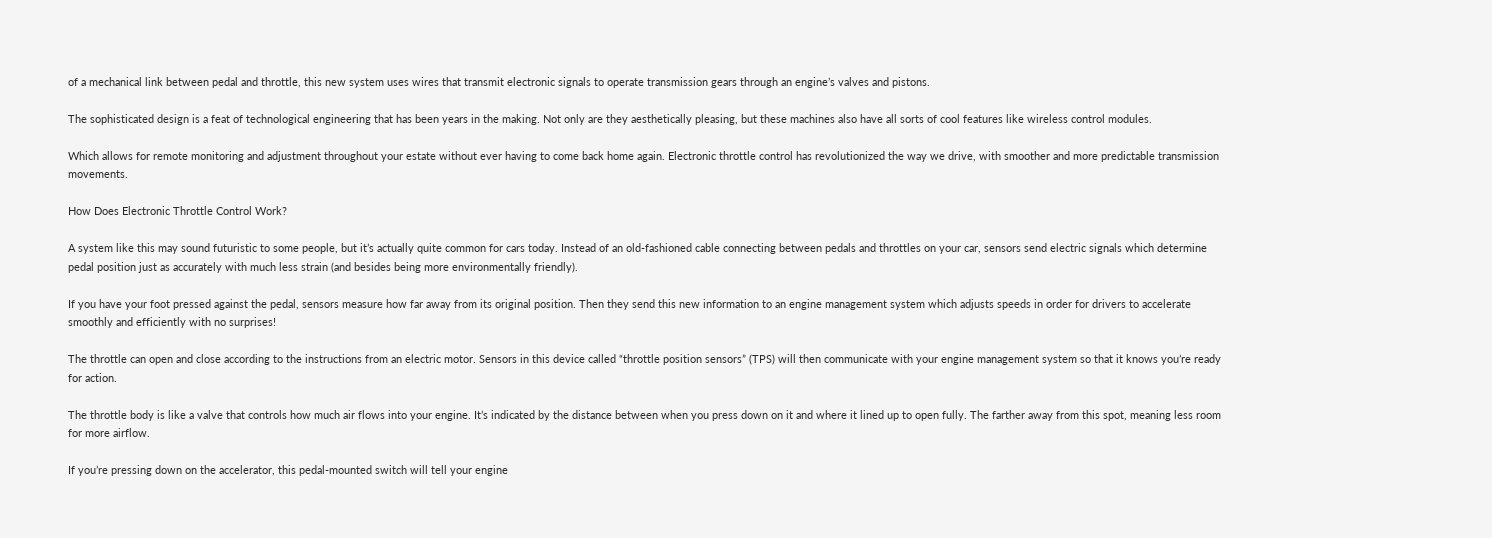of a mechanical link between pedal and throttle, this new system uses wires that transmit electronic signals to operate transmission gears through an engine’s valves and pistons.

The sophisticated design is a feat of technological engineering that has been years in the making. Not only are they aesthetically pleasing, but these machines also have all sorts of cool features like wireless control modules.

Which allows for remote monitoring and adjustment throughout your estate without ever having to come back home again. Electronic throttle control has revolutionized the way we drive, with smoother and more predictable transmission movements.

How Does Electronic Throttle Control Work?

A system like this may sound futuristic to some people, but it’s actually quite common for cars today. Instead of an old-fashioned cable connecting between pedals and throttles on your car, sensors send electric signals which determine pedal position just as accurately with much less strain (and besides being more environmentally friendly).

If you have your foot pressed against the pedal, sensors measure how far away from its original position. Then they send this new information to an engine management system which adjusts speeds in order for drivers to accelerate smoothly and efficiently with no surprises!

The throttle can open and close according to the instructions from an electric motor. Sensors in this device called “throttle position sensors” (TPS) will then communicate with your engine management system so that it knows you’re ready for action.

The throttle body is like a valve that controls how much air flows into your engine. It’s indicated by the distance between when you press down on it and where it lined up to open fully. The farther away from this spot, meaning less room for more airflow.

If you’re pressing down on the accelerator, this pedal-mounted switch will tell your engine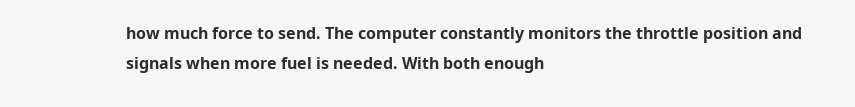how much force to send. The computer constantly monitors the throttle position and signals when more fuel is needed. With both enough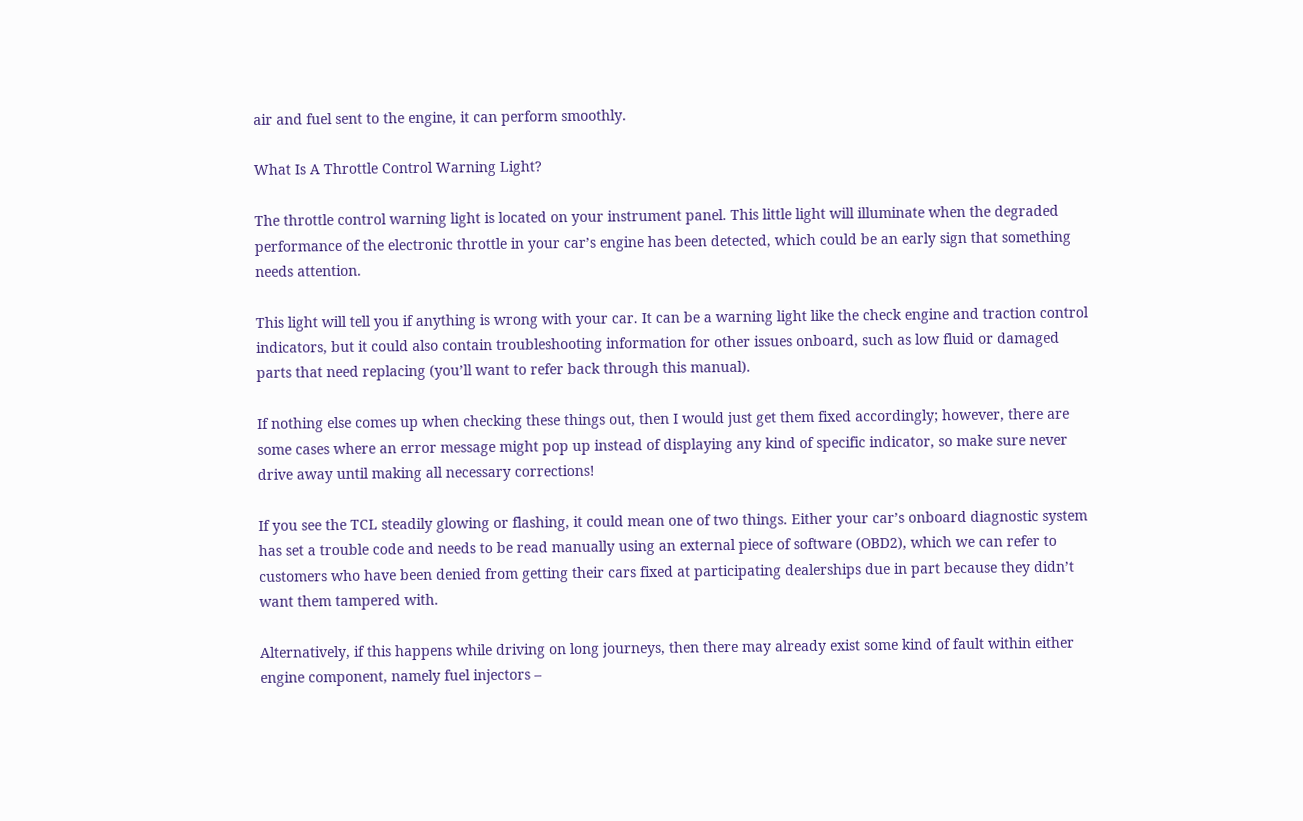air and fuel sent to the engine, it can perform smoothly.

What Is A Throttle Control Warning Light?

The throttle control warning light is located on your instrument panel. This little light will illuminate when the degraded performance of the electronic throttle in your car’s engine has been detected, which could be an early sign that something needs attention.

This light will tell you if anything is wrong with your car. It can be a warning light like the check engine and traction control indicators, but it could also contain troubleshooting information for other issues onboard, such as low fluid or damaged parts that need replacing (you’ll want to refer back through this manual).

If nothing else comes up when checking these things out, then I would just get them fixed accordingly; however, there are some cases where an error message might pop up instead of displaying any kind of specific indicator, so make sure never drive away until making all necessary corrections!

If you see the TCL steadily glowing or flashing, it could mean one of two things. Either your car’s onboard diagnostic system has set a trouble code and needs to be read manually using an external piece of software (OBD2), which we can refer to customers who have been denied from getting their cars fixed at participating dealerships due in part because they didn’t want them tampered with.

Alternatively, if this happens while driving on long journeys, then there may already exist some kind of fault within either engine component, namely fuel injectors –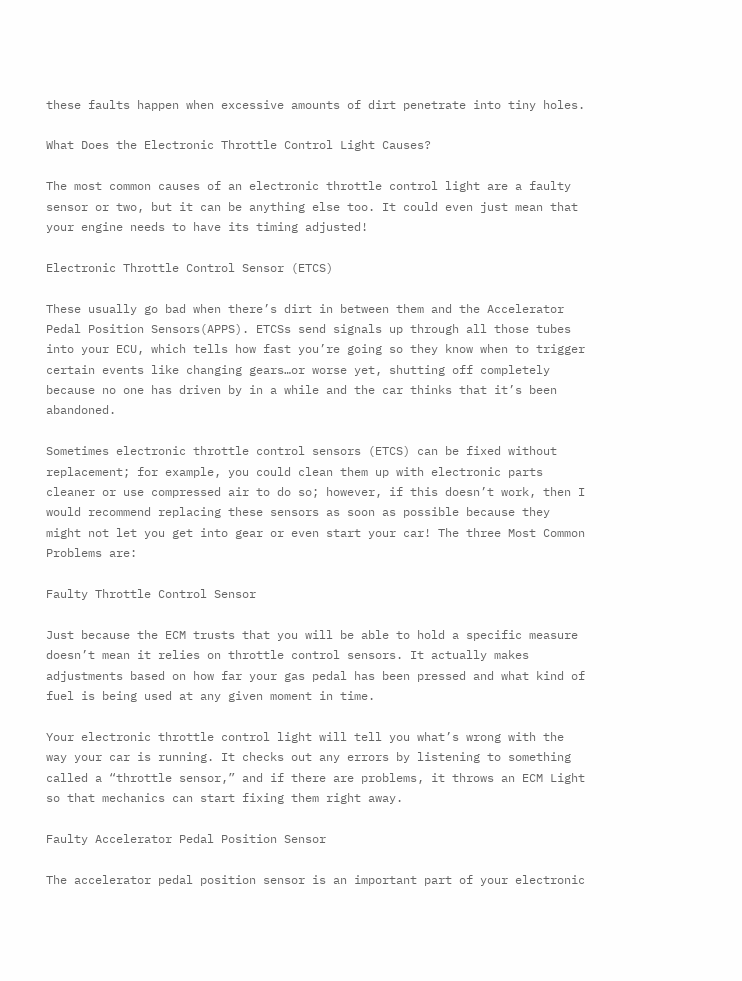these faults happen when excessive amounts of dirt penetrate into tiny holes.

What Does the Electronic Throttle Control Light Causes?

The most common causes of an electronic throttle control light are a faulty sensor or two, but it can be anything else too. It could even just mean that your engine needs to have its timing adjusted!

Electronic Throttle Control Sensor (ETCS)

These usually go bad when there’s dirt in between them and the Accelerator Pedal Position Sensors(APPS). ETCSs send signals up through all those tubes into your ECU, which tells how fast you’re going so they know when to trigger certain events like changing gears…or worse yet, shutting off completely because no one has driven by in a while and the car thinks that it’s been abandoned.

Sometimes electronic throttle control sensors (ETCS) can be fixed without replacement; for example, you could clean them up with electronic parts cleaner or use compressed air to do so; however, if this doesn’t work, then I would recommend replacing these sensors as soon as possible because they might not let you get into gear or even start your car! The three Most Common Problems are:

Faulty Throttle Control Sensor

Just because the ECM trusts that you will be able to hold a specific measure doesn’t mean it relies on throttle control sensors. It actually makes adjustments based on how far your gas pedal has been pressed and what kind of fuel is being used at any given moment in time.

Your electronic throttle control light will tell you what’s wrong with the way your car is running. It checks out any errors by listening to something called a “throttle sensor,” and if there are problems, it throws an ECM Light so that mechanics can start fixing them right away.

Faulty Accelerator Pedal Position Sensor

The accelerator pedal position sensor is an important part of your electronic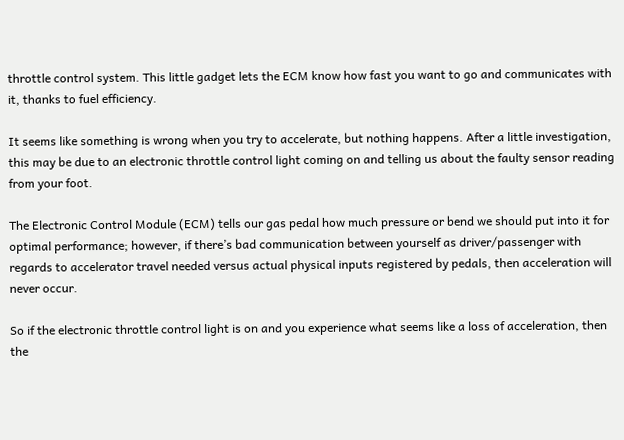throttle control system. This little gadget lets the ECM know how fast you want to go and communicates with it, thanks to fuel efficiency.

It seems like something is wrong when you try to accelerate, but nothing happens. After a little investigation, this may be due to an electronic throttle control light coming on and telling us about the faulty sensor reading from your foot.

The Electronic Control Module (ECM) tells our gas pedal how much pressure or bend we should put into it for optimal performance; however, if there’s bad communication between yourself as driver/passenger with regards to accelerator travel needed versus actual physical inputs registered by pedals, then acceleration will never occur.

So if the electronic throttle control light is on and you experience what seems like a loss of acceleration, then the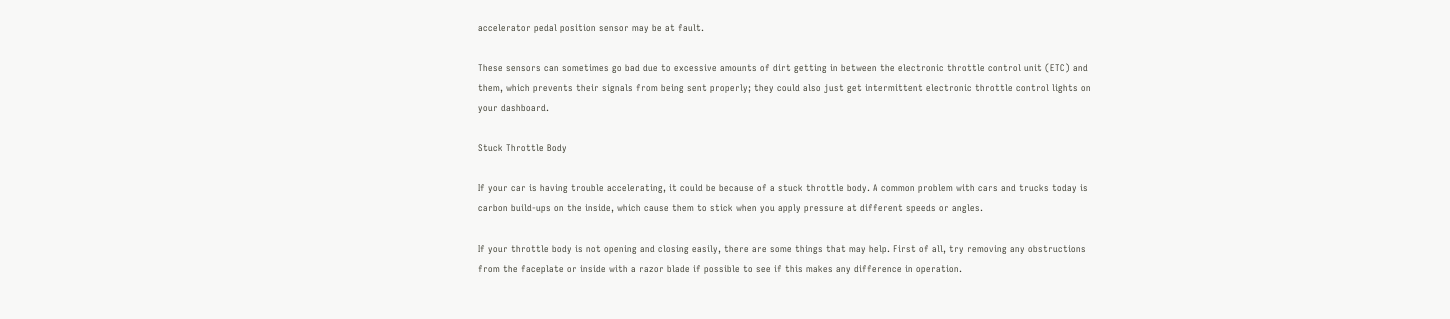accelerator pedal position sensor may be at fault.

These sensors can sometimes go bad due to excessive amounts of dirt getting in between the electronic throttle control unit (ETC) and them, which prevents their signals from being sent properly; they could also just get intermittent electronic throttle control lights on your dashboard.

Stuck Throttle Body

If your car is having trouble accelerating, it could be because of a stuck throttle body. A common problem with cars and trucks today is carbon build-ups on the inside, which cause them to stick when you apply pressure at different speeds or angles.

If your throttle body is not opening and closing easily, there are some things that may help. First of all, try removing any obstructions from the faceplate or inside with a razor blade if possible to see if this makes any difference in operation.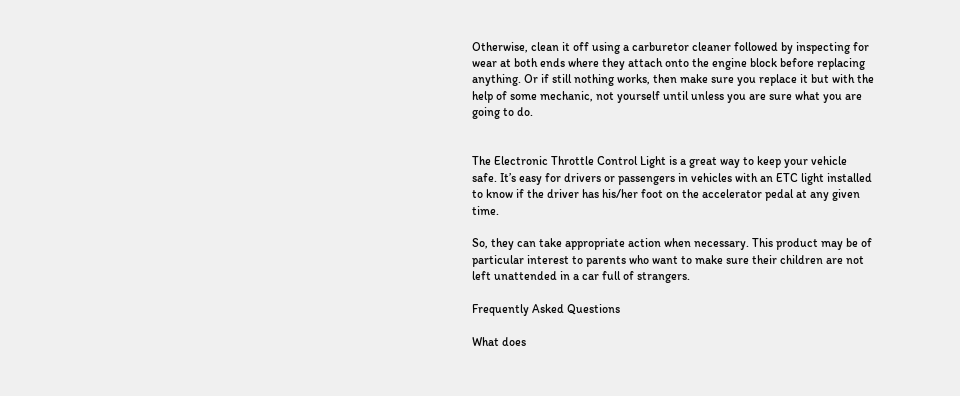Otherwise, clean it off using a carburetor cleaner followed by inspecting for wear at both ends where they attach onto the engine block before replacing anything. Or if still nothing works, then make sure you replace it but with the help of some mechanic, not yourself until unless you are sure what you are going to do.


The Electronic Throttle Control Light is a great way to keep your vehicle safe. It’s easy for drivers or passengers in vehicles with an ETC light installed to know if the driver has his/her foot on the accelerator pedal at any given time.

So, they can take appropriate action when necessary. This product may be of particular interest to parents who want to make sure their children are not left unattended in a car full of strangers.

Frequently Asked Questions

What does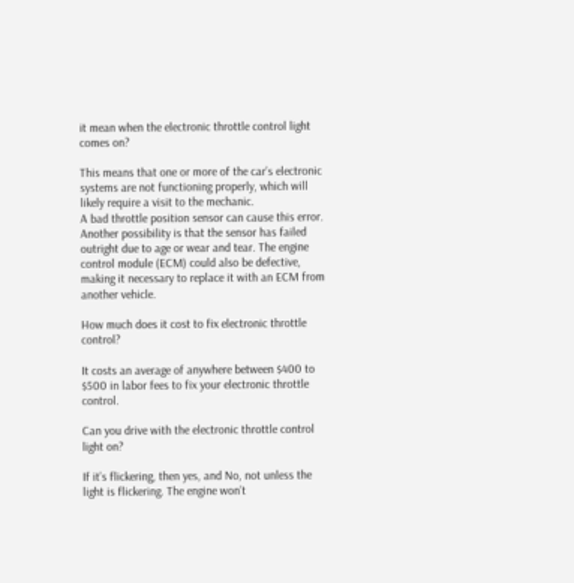it mean when the electronic throttle control light comes on?

This means that one or more of the car’s electronic systems are not functioning properly, which will likely require a visit to the mechanic.
A bad throttle position sensor can cause this error. Another possibility is that the sensor has failed outright due to age or wear and tear. The engine control module (ECM) could also be defective, making it necessary to replace it with an ECM from another vehicle.

How much does it cost to fix electronic throttle control?

It costs an average of anywhere between $400 to $500 in labor fees to fix your electronic throttle control.

Can you drive with the electronic throttle control light on?

If it’s flickering, then yes, and No, not unless the light is flickering. The engine won’t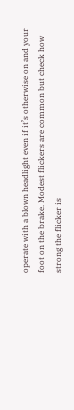operate with a blown headlight even if it’s otherwise on and your foot on the brake. Modest flickers are common but check how strong the flicker is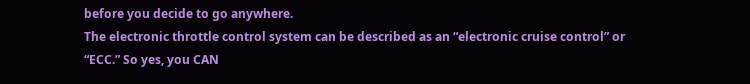before you decide to go anywhere.
The electronic throttle control system can be described as an “electronic cruise control” or “ECC.” So yes, you CAN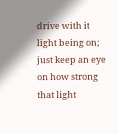drive with it light being on; just keep an eye on how strong that light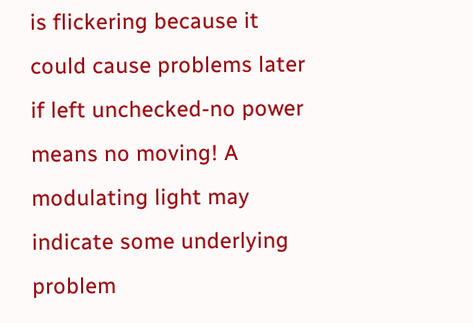is flickering because it could cause problems later if left unchecked-no power means no moving! A modulating light may indicate some underlying problem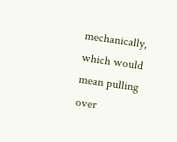mechanically, which would mean pulling over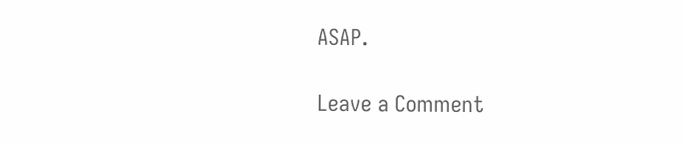ASAP.

Leave a Comment